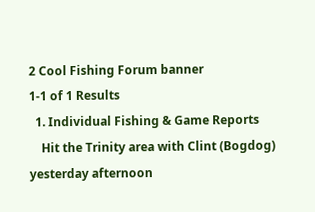2 Cool Fishing Forum banner
1-1 of 1 Results
  1. Individual Fishing & Game Reports
    Hit the Trinity area with Clint (Bogdog) yesterday afternoon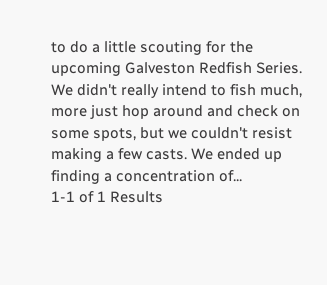to do a little scouting for the upcoming Galveston Redfish Series. We didn't really intend to fish much, more just hop around and check on some spots, but we couldn't resist making a few casts. We ended up finding a concentration of...
1-1 of 1 Results